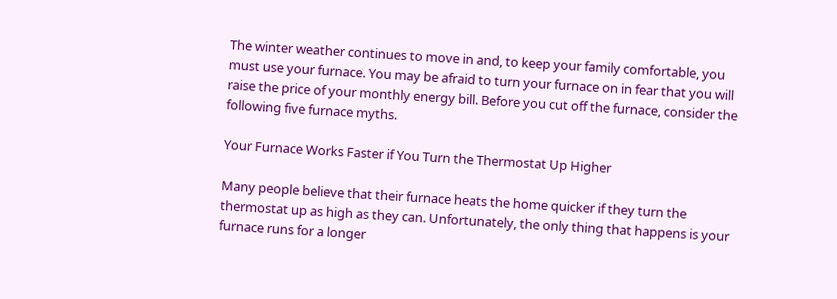The winter weather continues to move in and, to keep your family comfortable, you must use your furnace. You may be afraid to turn your furnace on in fear that you will raise the price of your monthly energy bill. Before you cut off the furnace, consider the following five furnace myths.

Your Furnace Works Faster if You Turn the Thermostat Up Higher

Many people believe that their furnace heats the home quicker if they turn the thermostat up as high as they can. Unfortunately, the only thing that happens is your furnace runs for a longer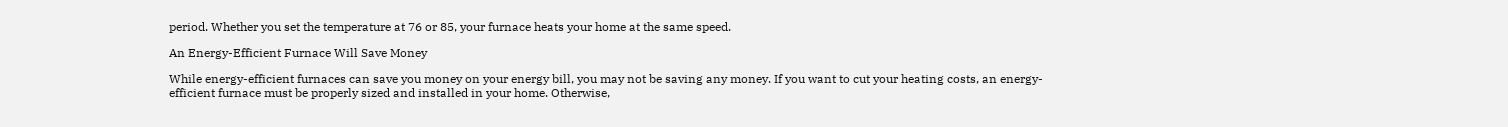period. Whether you set the temperature at 76 or 85, your furnace heats your home at the same speed.

An Energy-Efficient Furnace Will Save Money

While energy-efficient furnaces can save you money on your energy bill, you may not be saving any money. If you want to cut your heating costs, an energy-efficient furnace must be properly sized and installed in your home. Otherwise,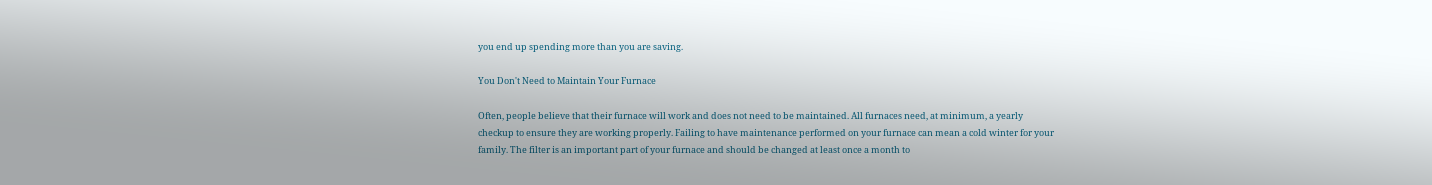you end up spending more than you are saving.

You Don't Need to Maintain Your Furnace

Often, people believe that their furnace will work and does not need to be maintained. All furnaces need, at minimum, a yearly checkup to ensure they are working properly. Failing to have maintenance performed on your furnace can mean a cold winter for your family. The filter is an important part of your furnace and should be changed at least once a month to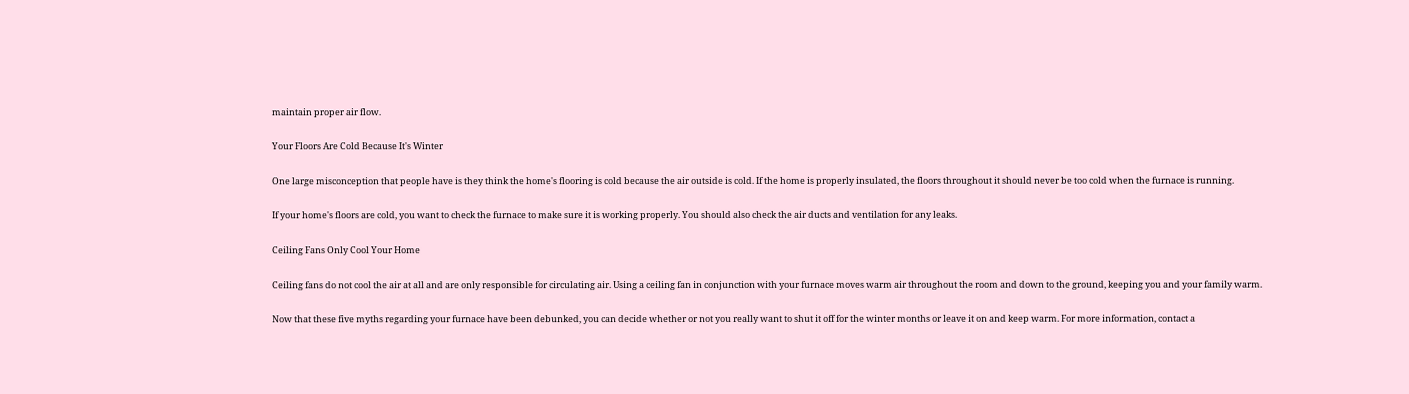maintain proper air flow.

Your Floors Are Cold Because It's Winter

One large misconception that people have is they think the home's flooring is cold because the air outside is cold. If the home is properly insulated, the floors throughout it should never be too cold when the furnace is running.

If your home's floors are cold, you want to check the furnace to make sure it is working properly. You should also check the air ducts and ventilation for any leaks.

Ceiling Fans Only Cool Your Home

Ceiling fans do not cool the air at all and are only responsible for circulating air. Using a ceiling fan in conjunction with your furnace moves warm air throughout the room and down to the ground, keeping you and your family warm.

Now that these five myths regarding your furnace have been debunked, you can decide whether or not you really want to shut it off for the winter months or leave it on and keep warm. For more information, contact a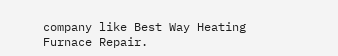company like Best Way Heating Furnace Repair.